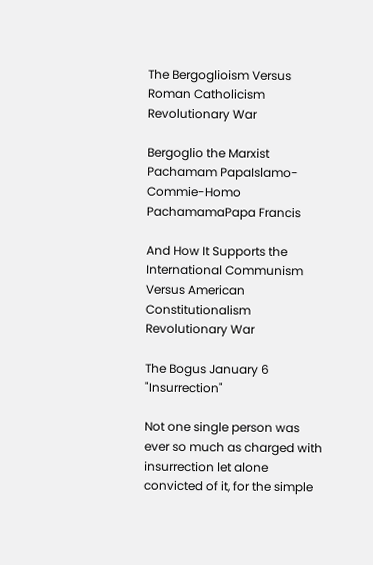The Bergoglioism Versus Roman Catholicism Revolutionary War

Bergoglio the Marxist Pachamam PapaIslamo-Commie-Homo PachamamaPapa Francis

And How It Supports the International Communism Versus American Constitutionalism Revolutionary War

The Bogus January 6 "Insurrection"

Not one single person was ever so much as charged with insurrection let alone convicted of it, for the simple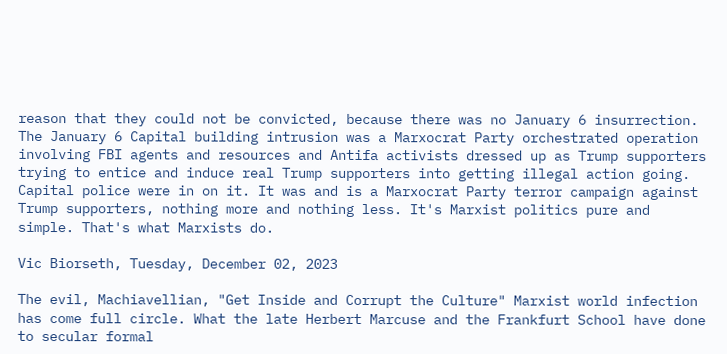reason that they could not be convicted, because there was no January 6 insurrection. The January 6 Capital building intrusion was a Marxocrat Party orchestrated operation involving FBI agents and resources and Antifa activists dressed up as Trump supporters trying to entice and induce real Trump supporters into getting illegal action going. Capital police were in on it. It was and is a Marxocrat Party terror campaign against Trump supporters, nothing more and nothing less. It's Marxist politics pure and simple. That's what Marxists do.

Vic Biorseth, Tuesday, December 02, 2023

The evil, Machiavellian, "Get Inside and Corrupt the Culture" Marxist world infection has come full circle. What the late Herbert Marcuse and the Frankfurt School have done to secular formal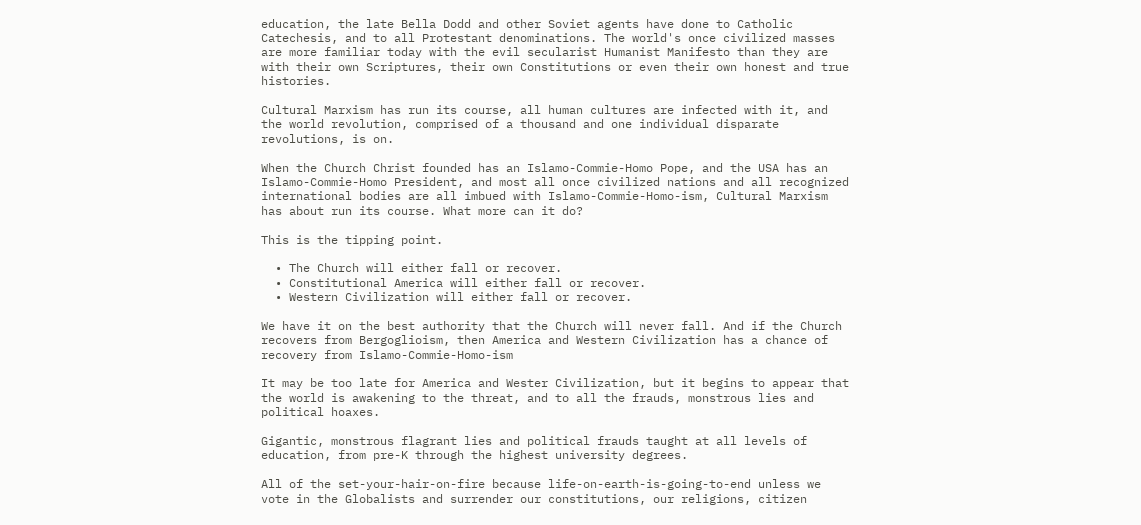education, the late Bella Dodd and other Soviet agents have done to Catholic Catechesis, and to all Protestant denominations. The world's once civilized masses are more familiar today with the evil secularist Humanist Manifesto than they are with their own Scriptures, their own Constitutions or even their own honest and true histories.

Cultural Marxism has run its course, all human cultures are infected with it, and the world revolution, comprised of a thousand and one individual disparate revolutions, is on.

When the Church Christ founded has an Islamo-Commie-Homo Pope, and the USA has an Islamo-Commie-Homo President, and most all once civilized nations and all recognized international bodies are all imbued with Islamo-Commie-Homo-ism, Cultural Marxism has about run its course. What more can it do?

This is the tipping point.

  • The Church will either fall or recover.
  • Constitutional America will either fall or recover.
  • Western Civilization will either fall or recover.

We have it on the best authority that the Church will never fall. And if the Church recovers from Bergoglioism, then America and Western Civilization has a chance of recovery from Islamo-Commie-Homo-ism

It may be too late for America and Wester Civilization, but it begins to appear that the world is awakening to the threat, and to all the frauds, monstrous lies and political hoaxes.

Gigantic, monstrous flagrant lies and political frauds taught at all levels of education, from pre-K through the highest university degrees.

All of the set-your-hair-on-fire because life-on-earth-is-going-to-end unless we vote in the Globalists and surrender our constitutions, our religions, citizen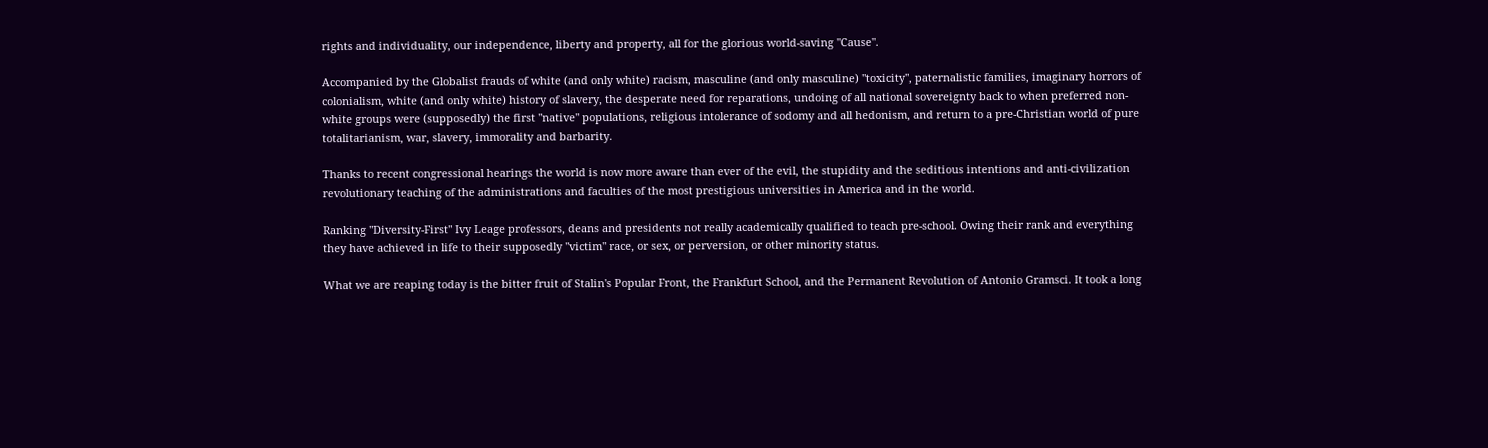rights and individuality, our independence, liberty and property, all for the glorious world-saving "Cause".

Accompanied by the Globalist frauds of white (and only white) racism, masculine (and only masculine) "toxicity", paternalistic families, imaginary horrors of colonialism, white (and only white) history of slavery, the desperate need for reparations, undoing of all national sovereignty back to when preferred non-white groups were (supposedly) the first "native" populations, religious intolerance of sodomy and all hedonism, and return to a pre-Christian world of pure totalitarianism, war, slavery, immorality and barbarity.

Thanks to recent congressional hearings the world is now more aware than ever of the evil, the stupidity and the seditious intentions and anti-civilization revolutionary teaching of the administrations and faculties of the most prestigious universities in America and in the world.

Ranking "Diversity-First" Ivy Leage professors, deans and presidents not really academically qualified to teach pre-school. Owing their rank and everything they have achieved in life to their supposedly "victim" race, or sex, or perversion, or other minority status.

What we are reaping today is the bitter fruit of Stalin's Popular Front, the Frankfurt School, and the Permanent Revolution of Antonio Gramsci. It took a long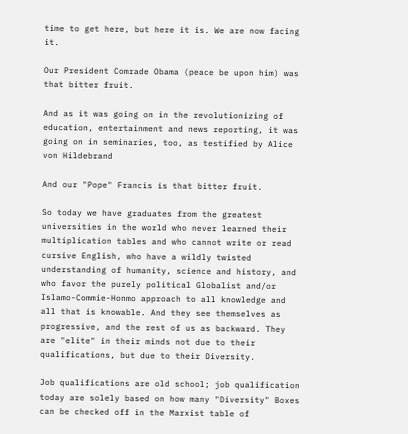time to get here, but here it is. We are now facing it.

Our President Comrade Obama (peace be upon him) was that bitter fruit.

And as it was going on in the revolutionizing of education, entertainment and news reporting, it was going on in seminaries, too, as testified by Alice von Hildebrand

And our "Pope" Francis is that bitter fruit.

So today we have graduates from the greatest universities in the world who never learned their multiplication tables and who cannot write or read cursive English, who have a wildly twisted understanding of humanity, science and history, and who favor the purely political Globalist and/or Islamo-Commie-Honmo approach to all knowledge and all that is knowable. And they see themselves as progressive, and the rest of us as backward. They are "elite" in their minds not due to their qualifications, but due to their Diversity.

Job qualifications are old school; job qualification today are solely based on how many "Diversity" Boxes can be checked off in the Marxist table of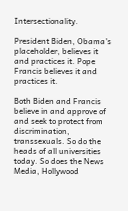Intersectionality.

President Biden, Obama's placeholder, believes it and practices it. Pope Francis believes it and practices it.

Both Biden and Francis believe in and approve of and seek to protect from discrimination, transsexuals. So do the heads of all universities today. So does the News Media, Hollywood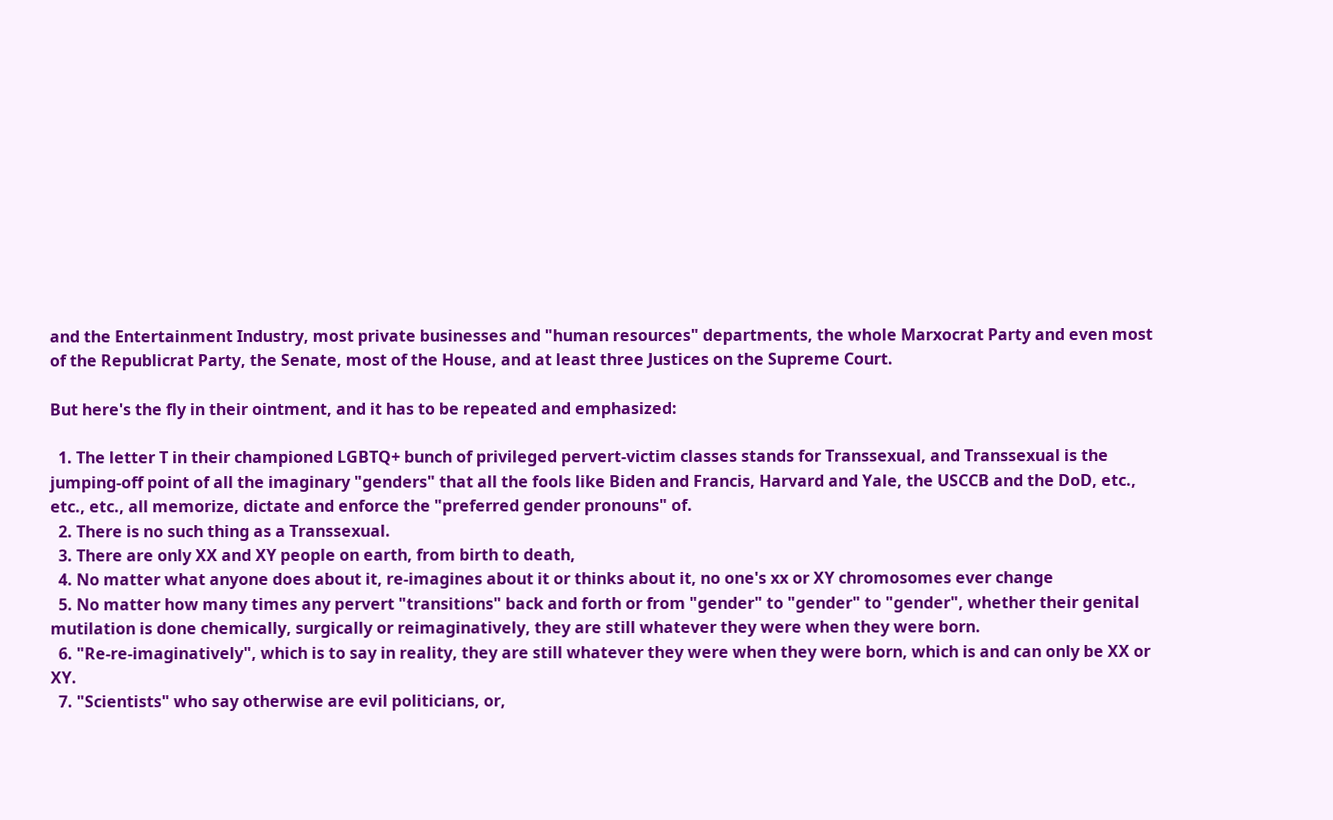and the Entertainment Industry, most private businesses and "human resources" departments, the whole Marxocrat Party and even most of the Republicrat Party, the Senate, most of the House, and at least three Justices on the Supreme Court.

But here's the fly in their ointment, and it has to be repeated and emphasized:

  1. The letter T in their championed LGBTQ+ bunch of privileged pervert-victim classes stands for Transsexual, and Transsexual is the jumping-off point of all the imaginary "genders" that all the fools like Biden and Francis, Harvard and Yale, the USCCB and the DoD, etc., etc., etc., all memorize, dictate and enforce the "preferred gender pronouns" of.
  2. There is no such thing as a Transsexual.
  3. There are only XX and XY people on earth, from birth to death,
  4. No matter what anyone does about it, re-imagines about it or thinks about it, no one's xx or XY chromosomes ever change
  5. No matter how many times any pervert "transitions" back and forth or from "gender" to "gender" to "gender", whether their genital mutilation is done chemically, surgically or reimaginatively, they are still whatever they were when they were born.
  6. "Re-re-imaginatively", which is to say in reality, they are still whatever they were when they were born, which is and can only be XX or XY.
  7. "Scientists" who say otherwise are evil politicians, or,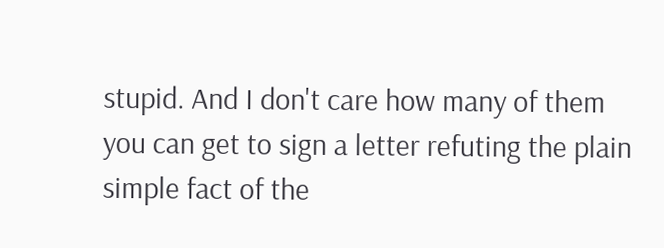stupid. And I don't care how many of them you can get to sign a letter refuting the plain simple fact of the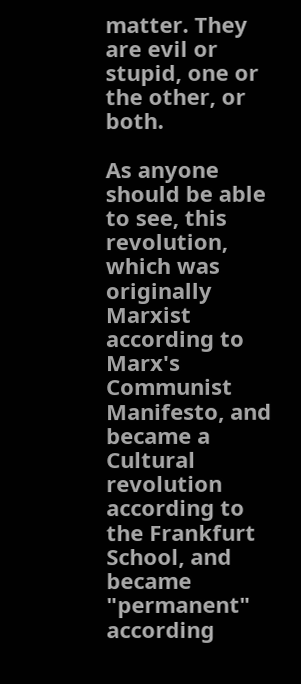matter. They are evil or stupid, one or the other, or both.

As anyone should be able to see, this revolution, which was originally Marxist according to Marx's Communist Manifesto, and became a Cultural revolution according to the Frankfurt School, and became "permanent" according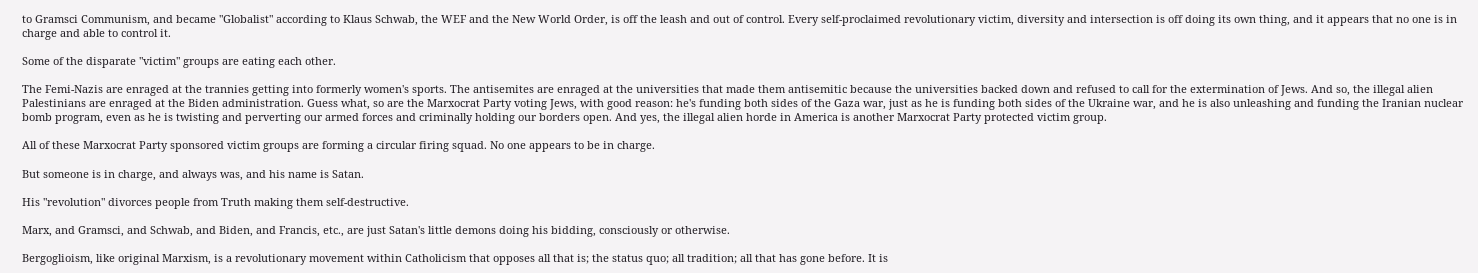to Gramsci Communism, and became "Globalist" according to Klaus Schwab, the WEF and the New World Order, is off the leash and out of control. Every self-proclaimed revolutionary victim, diversity and intersection is off doing its own thing, and it appears that no one is in charge and able to control it.

Some of the disparate "victim" groups are eating each other.

The Femi-Nazis are enraged at the trannies getting into formerly women's sports. The antisemites are enraged at the universities that made them antisemitic because the universities backed down and refused to call for the extermination of Jews. And so, the illegal alien Palestinians are enraged at the Biden administration. Guess what, so are the Marxocrat Party voting Jews, with good reason: he's funding both sides of the Gaza war, just as he is funding both sides of the Ukraine war, and he is also unleashing and funding the Iranian nuclear bomb program, even as he is twisting and perverting our armed forces and criminally holding our borders open. And yes, the illegal alien horde in America is another Marxocrat Party protected victim group.

All of these Marxocrat Party sponsored victim groups are forming a circular firing squad. No one appears to be in charge.

But someone is in charge, and always was, and his name is Satan.

His "revolution" divorces people from Truth making them self-destructive.

Marx, and Gramsci, and Schwab, and Biden, and Francis, etc., are just Satan's little demons doing his bidding, consciously or otherwise.

Bergoglioism, like original Marxism, is a revolutionary movement within Catholicism that opposes all that is; the status quo; all tradition; all that has gone before. It is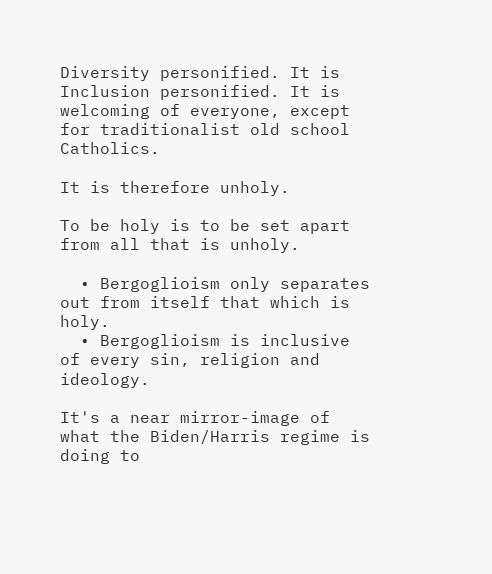Diversity personified. It is Inclusion personified. It is welcoming of everyone, except for traditionalist old school Catholics.

It is therefore unholy.

To be holy is to be set apart from all that is unholy.

  • Bergoglioism only separates out from itself that which is holy.
  • Bergoglioism is inclusive of every sin, religion and ideology.

It's a near mirror-image of what the Biden/Harris regime is doing to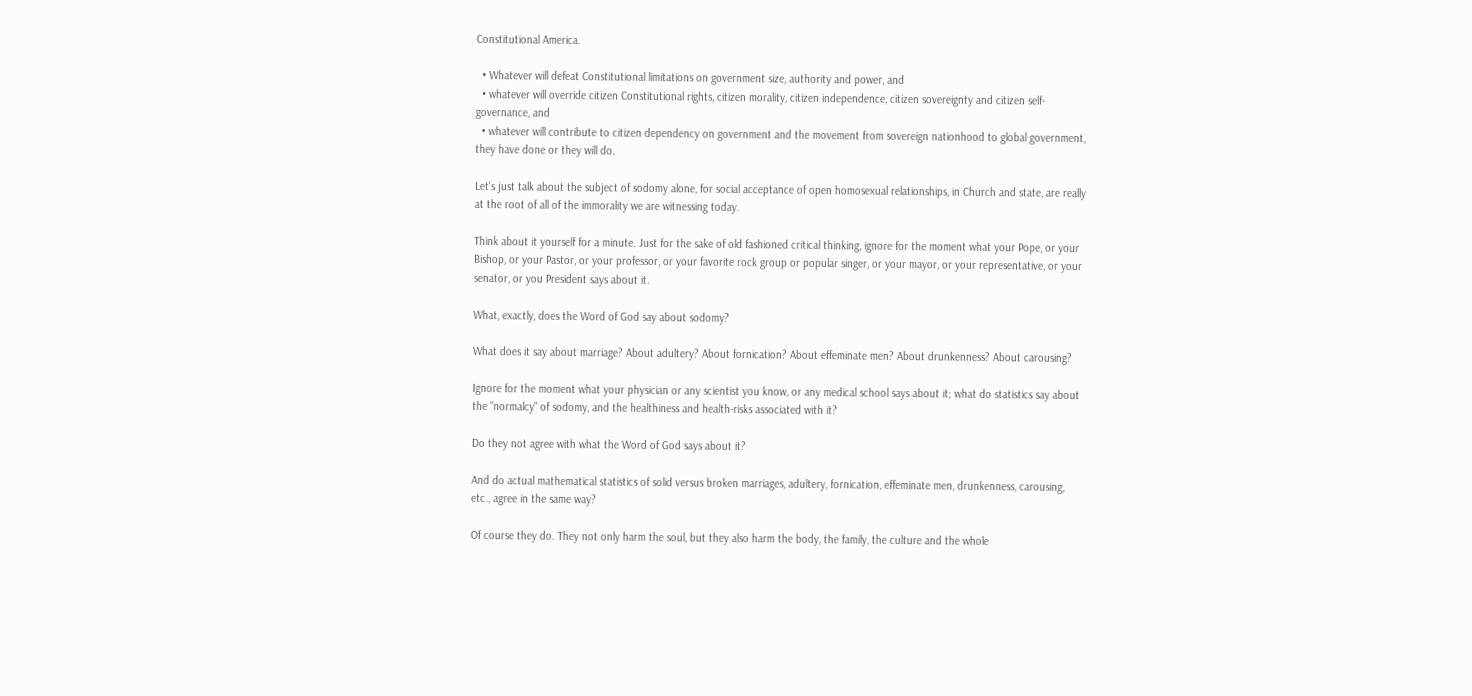Constitutional America.

  • Whatever will defeat Constitutional limitations on government size, authority and power, and
  • whatever will override citizen Constitutional rights, citizen morality, citizen independence, citizen sovereignty and citizen self-governance, and
  • whatever will contribute to citizen dependency on government and the movement from sovereign nationhood to global government, they have done or they will do.

Let's just talk about the subject of sodomy alone, for social acceptance of open homosexual relationships, in Church and state, are really at the root of all of the immorality we are witnessing today.

Think about it yourself for a minute. Just for the sake of old fashioned critical thinking, ignore for the moment what your Pope, or your Bishop, or your Pastor, or your professor, or your favorite rock group or popular singer, or your mayor, or your representative, or your senator, or you President says about it.

What, exactly, does the Word of God say about sodomy?

What does it say about marriage? About adultery? About fornication? About effeminate men? About drunkenness? About carousing?

Ignore for the moment what your physician or any scientist you know, or any medical school says about it; what do statistics say about the "normalcy" of sodomy, and the healthiness and health-risks associated with it?

Do they not agree with what the Word of God says about it?

And do actual mathematical statistics of solid versus broken marriages, adultery, fornication, effeminate men, drunkenness, carousing, etc., agree in the same way?

Of course they do. They not only harm the soul, but they also harm the body, the family, the culture and the whole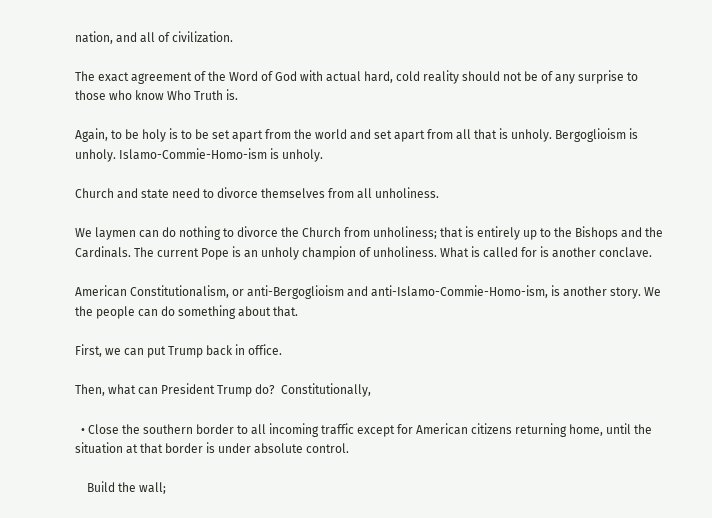nation, and all of civilization.

The exact agreement of the Word of God with actual hard, cold reality should not be of any surprise to those who know Who Truth is.

Again, to be holy is to be set apart from the world and set apart from all that is unholy. Bergoglioism is unholy. Islamo-Commie-Homo-ism is unholy.

Church and state need to divorce themselves from all unholiness.

We laymen can do nothing to divorce the Church from unholiness; that is entirely up to the Bishops and the Cardinals. The current Pope is an unholy champion of unholiness. What is called for is another conclave.

American Constitutionalism, or anti-Bergoglioism and anti-Islamo-Commie-Homo-ism, is another story. We the people can do something about that.

First, we can put Trump back in office.

Then, what can President Trump do?  Constitutionally,

  • Close the southern border to all incoming traffic except for American citizens returning home, until the situation at that border is under absolute control.

    Build the wall;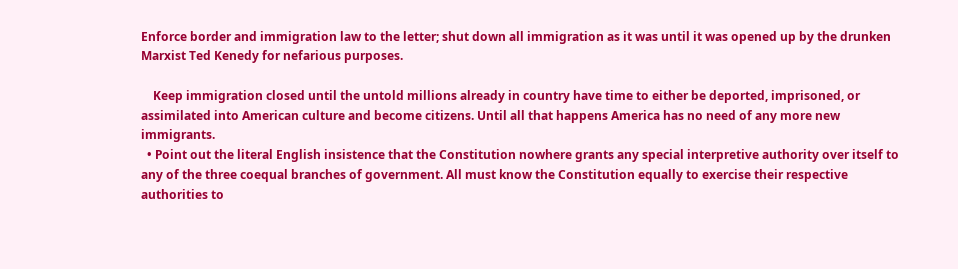Enforce border and immigration law to the letter; shut down all immigration as it was until it was opened up by the drunken Marxist Ted Kenedy for nefarious purposes.

    Keep immigration closed until the untold millions already in country have time to either be deported, imprisoned, or assimilated into American culture and become citizens. Until all that happens America has no need of any more new immigrants.
  • Point out the literal English insistence that the Constitution nowhere grants any special interpretive authority over itself to any of the three coequal branches of government. All must know the Constitution equally to exercise their respective authorities to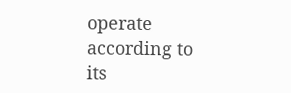operate according to its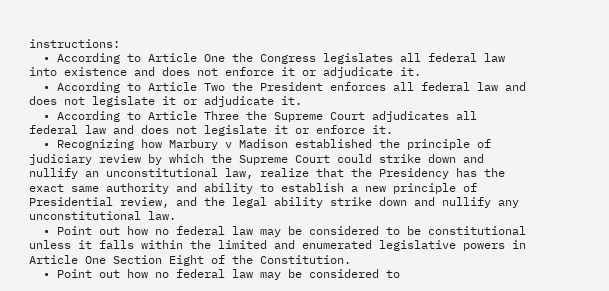instructions:
  • According to Article One the Congress legislates all federal law into existence and does not enforce it or adjudicate it.
  • According to Article Two the President enforces all federal law and does not legislate it or adjudicate it.
  • According to Article Three the Supreme Court adjudicates all federal law and does not legislate it or enforce it.
  • Recognizing how Marbury v Madison established the principle of judiciary review by which the Supreme Court could strike down and nullify an unconstitutional law, realize that the Presidency has the exact same authority and ability to establish a new principle of Presidential review, and the legal ability strike down and nullify any unconstitutional law.
  • Point out how no federal law may be considered to be constitutional unless it falls within the limited and enumerated legislative powers in Article One Section Eight of the Constitution.
  • Point out how no federal law may be considered to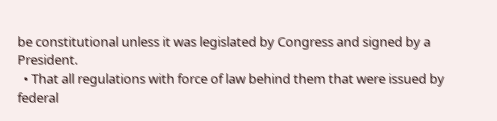be constitutional unless it was legislated by Congress and signed by a President.
  • That all regulations with force of law behind them that were issued by federal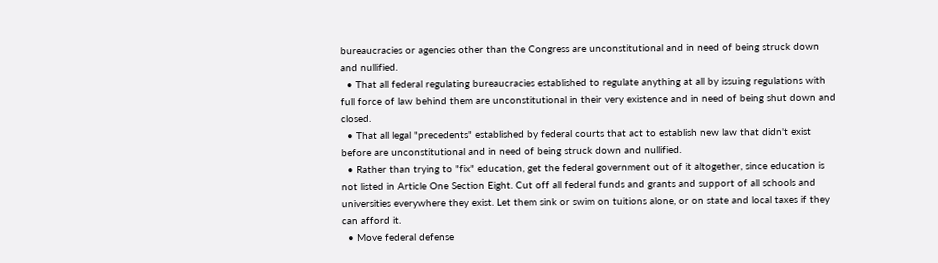bureaucracies or agencies other than the Congress are unconstitutional and in need of being struck down and nullified.
  • That all federal regulating bureaucracies established to regulate anything at all by issuing regulations with full force of law behind them are unconstitutional in their very existence and in need of being shut down and closed.
  • That all legal "precedents" established by federal courts that act to establish new law that didn't exist before are unconstitutional and in need of being struck down and nullified.
  • Rather than trying to "fix" education, get the federal government out of it altogether, since education is not listed in Article One Section Eight. Cut off all federal funds and grants and support of all schools and universities everywhere they exist. Let them sink or swim on tuitions alone, or on state and local taxes if they can afford it.
  • Move federal defense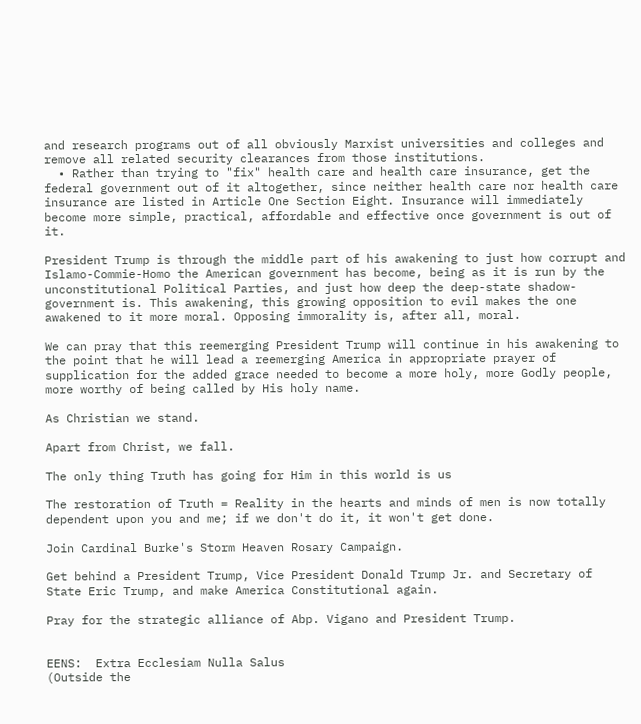and research programs out of all obviously Marxist universities and colleges and remove all related security clearances from those institutions.
  • Rather than trying to "fix" health care and health care insurance, get the federal government out of it altogether, since neither health care nor health care insurance are listed in Article One Section Eight. Insurance will immediately become more simple, practical, affordable and effective once government is out of it.

President Trump is through the middle part of his awakening to just how corrupt and Islamo-Commie-Homo the American government has become, being as it is run by the unconstitutional Political Parties, and just how deep the deep-state shadow-government is. This awakening, this growing opposition to evil makes the one awakened to it more moral. Opposing immorality is, after all, moral.

We can pray that this reemerging President Trump will continue in his awakening to the point that he will lead a reemerging America in appropriate prayer of supplication for the added grace needed to become a more holy, more Godly people, more worthy of being called by His holy name.

As Christian we stand.

Apart from Christ, we fall.

The only thing Truth has going for Him in this world is us

The restoration of Truth = Reality in the hearts and minds of men is now totally dependent upon you and me; if we don't do it, it won't get done.

Join Cardinal Burke's Storm Heaven Rosary Campaign.

Get behind a President Trump, Vice President Donald Trump Jr. and Secretary of State Eric Trump, and make America Constitutional again.

Pray for the strategic alliance of Abp. Vigano and President Trump.


EENS:  Extra Ecclesiam Nulla Salus
(Outside the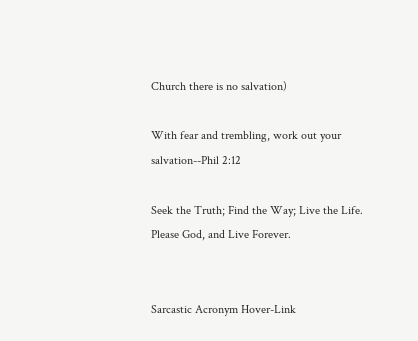Church there is no salvation)

With fear and trembling, work out your salvation--Phil 2:12

Seek the Truth; Find the Way; Live the Life.
Please God, and Live Forever.


Sarcastic Acronym Hover-Link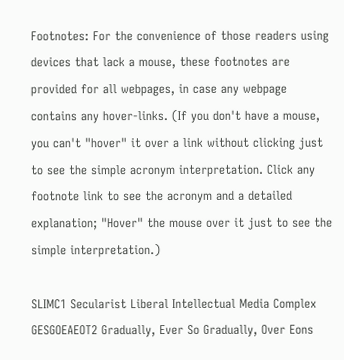Footnotes: For the convenience of those readers using devices that lack a mouse, these footnotes are provided for all webpages, in case any webpage contains any hover-links. (If you don't have a mouse, you can't "hover" it over a link without clicking just to see the simple acronym interpretation. Click any footnote link to see the acronym and a detailed explanation; "Hover" the mouse over it just to see the simple interpretation.)

SLIMC1 Secularist Liberal Intellectual Media Complex
GESGOEAEOT2 Gradually, Ever So Gradually, Over Eons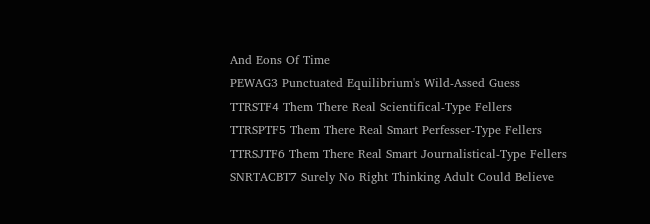And Eons Of Time
PEWAG3 Punctuated Equilibrium's Wild-Assed Guess
TTRSTF4 Them There Real Scientifical-Type Fellers
TTRSPTF5 Them There Real Smart Perfesser-Type Fellers
TTRSJTF6 Them There Real Smart Journalistical-Type Fellers
SNRTACBT7 Surely No Right Thinking Adult Could Believe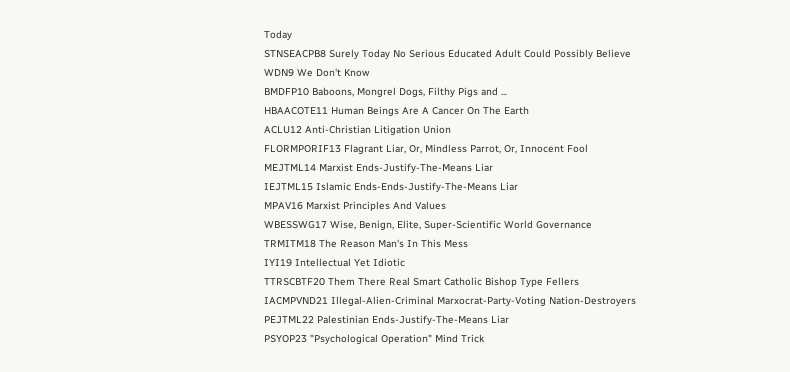Today
STNSEACPB8 Surely Today No Serious Educated Adult Could Possibly Believe
WDN9 We Don't Know
BMDFP10 Baboons, Mongrel Dogs, Filthy Pigs and ...
HBAACOTE11 Human Beings Are A Cancer On The Earth
ACLU12 Anti-Christian Litigation Union
FLORMPORIF13 Flagrant Liar, Or, Mindless Parrot, Or, Innocent Fool
MEJTML14 Marxist Ends-Justify-The-Means Liar
IEJTML15 Islamic Ends-Ends-Justify-The-Means Liar
MPAV16 Marxist Principles And Values
WBESSWG17 Wise, Benign, Elite, Super-Scientific World Governance
TRMITM18 The Reason Man's In This Mess
IYI19 Intellectual Yet Idiotic
TTRSCBTF20 Them There Real Smart Catholic Bishop Type Fellers
IACMPVND21 Illegal-Alien-Criminal Marxocrat-Party-Voting Nation-Destroyers
PEJTML22 Palestinian Ends-Justify-The-Means Liar
PSYOP23 "Psychological Operation" Mind Trick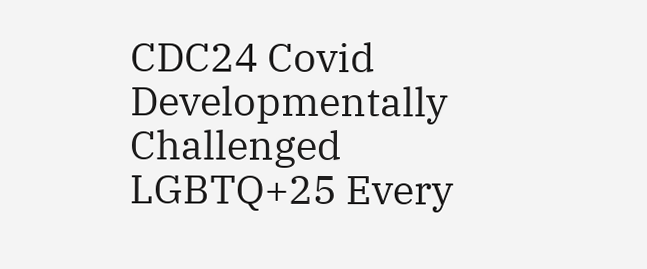CDC24 Covid Developmentally Challenged
LGBTQ+25 Every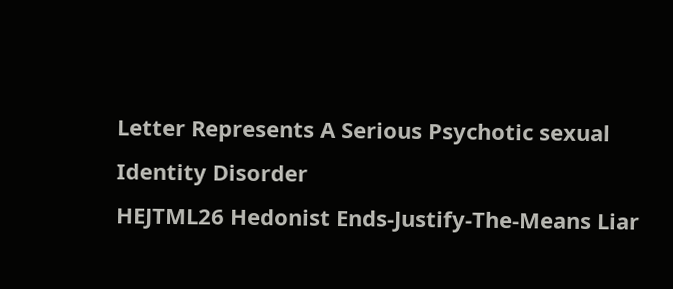Letter Represents A Serious Psychotic sexual Identity Disorder
HEJTML26 Hedonist Ends-Justify-The-Means Liar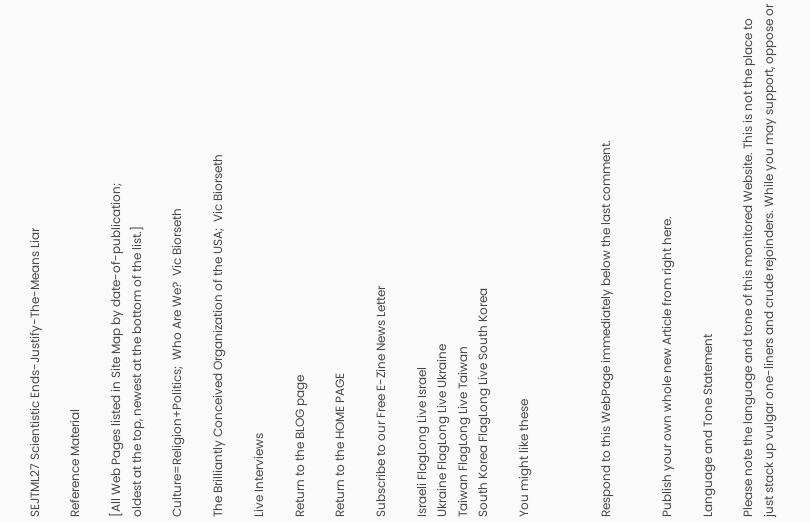SEJTML27 Scientistic Ends-Justify-The-Means Liar

Reference Material

[All Web Pages listed in Site Map by date-of-publication;
oldest at the top, newest at the bottom of the list.]

Culture=Religion+Politics;  Who Are We?  Vic Biorseth

The Brilliantly Conceived Organization of the USA;  Vic Biorseth

Live Interviews

Return to the BLOG page

Return to the HOME PAGE

Subscribe to our Free E-Zine News Letter

Israeli FlagLong Live Israel
Ukraine FlagLong Live Ukraine
Taiwan FlagLong Live Taiwan
South Korea FlagLong Live South Korea

You might like these



Respond to this WebPage immediately below the last comment.


Publish your own whole new Article from right here.

Language and Tone Statement

Please note the language and tone of this monitored Website. This is not the place to just stack up vulgar one-liners and crude rejoinders. While you may support, oppose or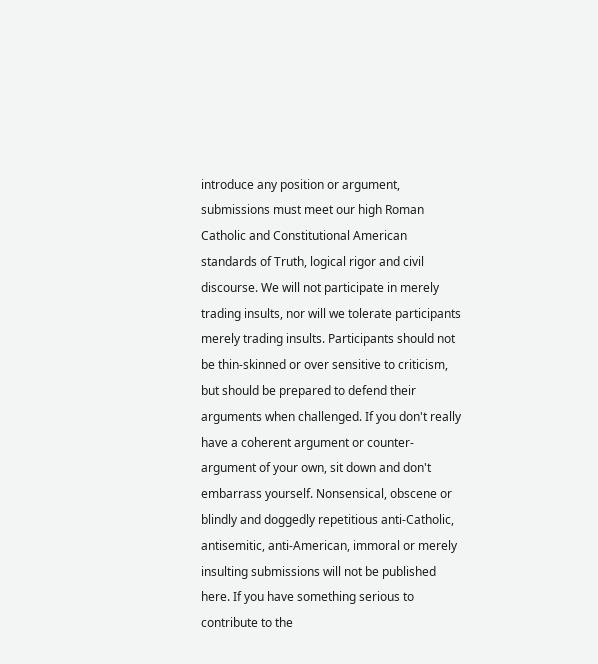introduce any position or argument, submissions must meet our high Roman Catholic and Constitutional American standards of Truth, logical rigor and civil discourse. We will not participate in merely trading insults, nor will we tolerate participants merely trading insults. Participants should not be thin-skinned or over sensitive to criticism, but should be prepared to defend their arguments when challenged. If you don't really have a coherent argument or counter-argument of your own, sit down and don't embarrass yourself. Nonsensical, obscene or blindly and doggedly repetitious anti-Catholic, antisemitic, anti-American, immoral or merely insulting submissions will not be published here. If you have something serious to contribute to the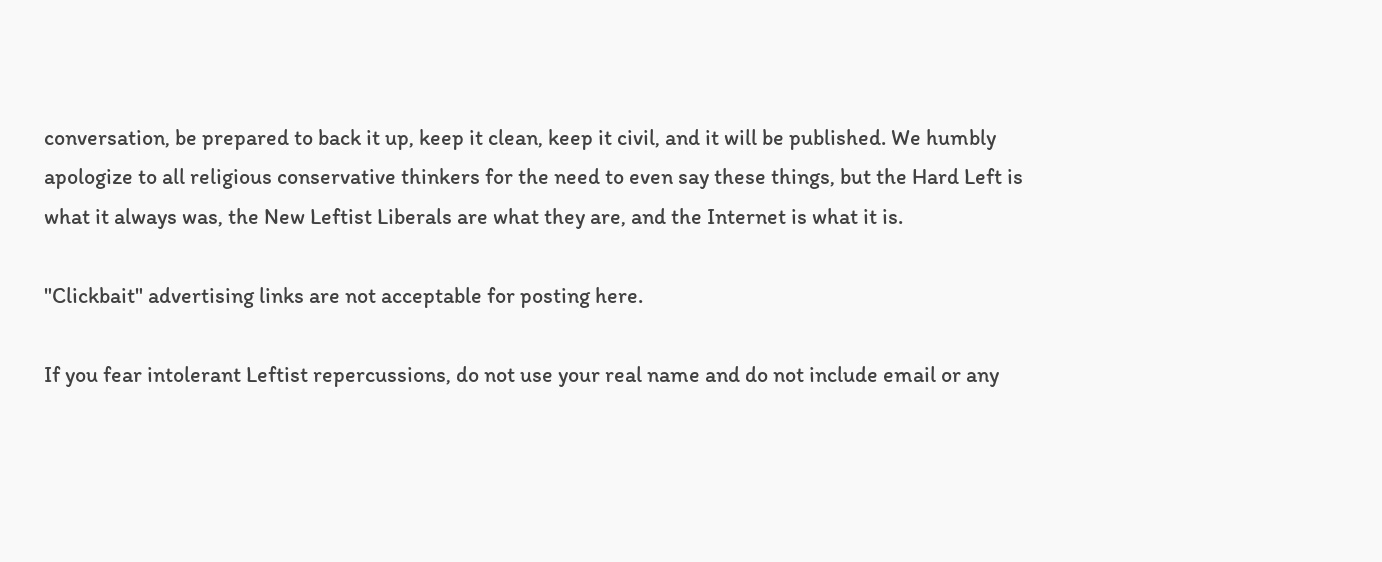conversation, be prepared to back it up, keep it clean, keep it civil, and it will be published. We humbly apologize to all religious conservative thinkers for the need to even say these things, but the Hard Left is what it always was, the New Leftist Liberals are what they are, and the Internet is what it is.

"Clickbait" advertising links are not acceptable for posting here.

If you fear intolerant Leftist repercussions, do not use your real name and do not include email or any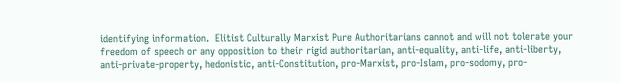identifying information.  Elitist Culturally Marxist Pure Authoritarians cannot and will not tolerate your freedom of speech or any opposition to their rigid authoritarian, anti-equality, anti-life, anti-liberty, anti-private-property, hedonistic, anti-Constitution, pro-Marxist, pro-Islam, pro-sodomy, pro-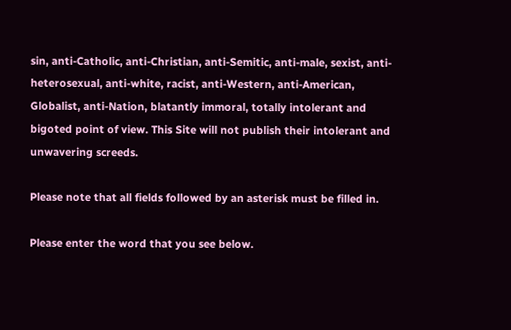sin, anti-Catholic, anti-Christian, anti-Semitic, anti-male, sexist, anti-heterosexual, anti-white, racist, anti-Western, anti-American, Globalist, anti-Nation, blatantly immoral, totally intolerant and bigoted point of view. This Site will not publish their intolerant and unwavering screeds.

Please note that all fields followed by an asterisk must be filled in.

Please enter the word that you see below.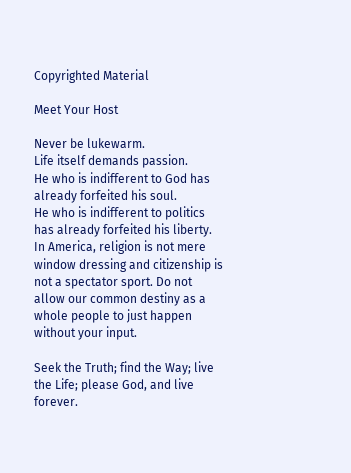Copyrighted Material

Meet Your Host

Never be lukewarm.
Life itself demands passion.
He who is indifferent to God has already forfeited his soul.
He who is indifferent to politics has already forfeited his liberty.
In America, religion is not mere window dressing and citizenship is not a spectator sport. Do not allow our common destiny as a whole people to just happen without your input.

Seek the Truth; find the Way; live the Life; please God, and live forever.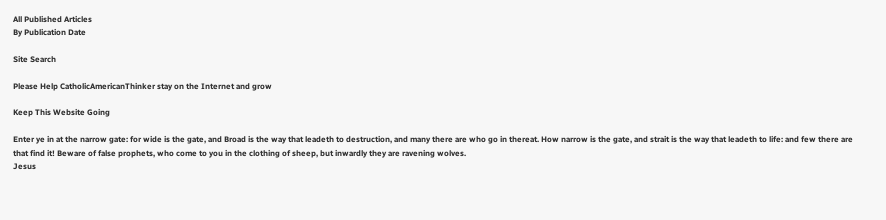All Published Articles
By Publication Date

Site Search

Please Help CatholicAmericanThinker stay on the Internet and grow

Keep This Website Going

Enter ye in at the narrow gate: for wide is the gate, and Broad is the way that leadeth to destruction, and many there are who go in thereat. How narrow is the gate, and strait is the way that leadeth to life: and few there are that find it! Beware of false prophets, who come to you in the clothing of sheep, but inwardly they are ravening wolves.
Jesus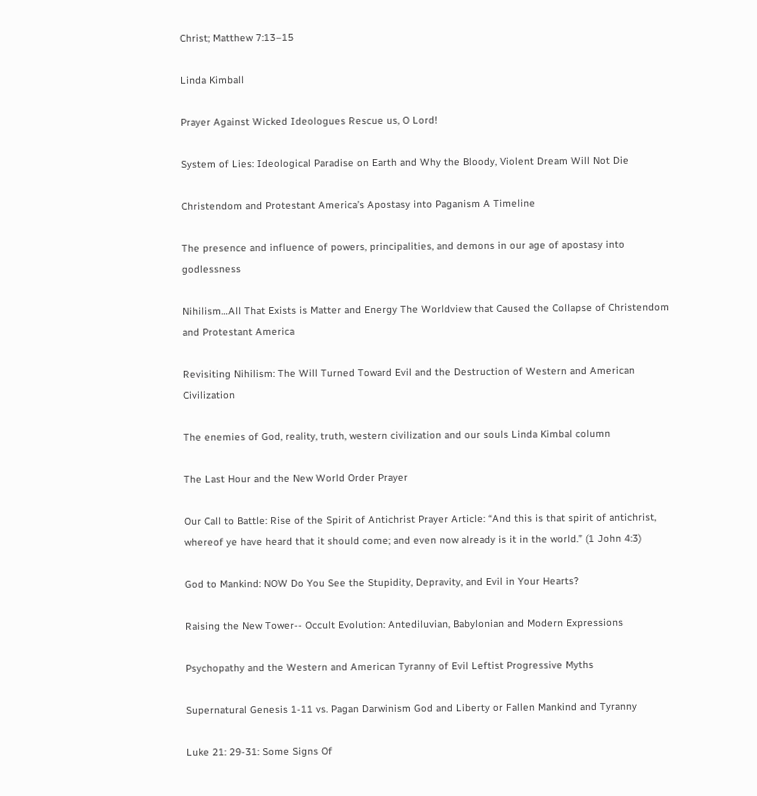Christ; Matthew 7:13–15

Linda Kimball

Prayer Against Wicked Ideologues Rescue us, O Lord!

System of Lies: Ideological Paradise on Earth and Why the Bloody, Violent Dream Will Not Die

Christendom and Protestant America’s Apostasy into Paganism A Timeline

The presence and influence of powers, principalities, and demons in our age of apostasy into godlessness

Nihilism…All That Exists is Matter and Energy The Worldview that Caused the Collapse of Christendom and Protestant America

Revisiting Nihilism: The Will Turned Toward Evil and the Destruction of Western and American Civilization

The enemies of God, reality, truth, western civilization and our souls Linda Kimbal column

The Last Hour and the New World Order Prayer

Our Call to Battle: Rise of the Spirit of Antichrist Prayer Article: “And this is that spirit of antichrist, whereof ye have heard that it should come; and even now already is it in the world.” (1 John 4:3)

God to Mankind: NOW Do You See the Stupidity, Depravity, and Evil in Your Hearts?

Raising the New Tower-- Occult Evolution: Antediluvian, Babylonian and Modern Expressions

Psychopathy and the Western and American Tyranny of Evil Leftist Progressive Myths

Supernatural Genesis 1-11 vs. Pagan Darwinism God and Liberty or Fallen Mankind and Tyranny

Luke 21: 29-31: Some Signs Of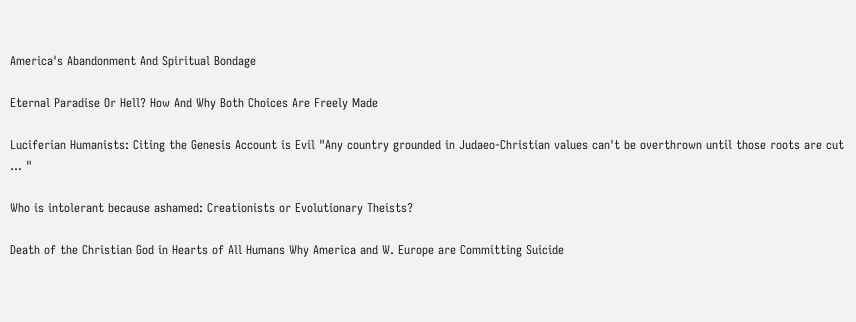America's Abandonment And Spiritual Bondage

Eternal Paradise Or Hell? How And Why Both Choices Are Freely Made

Luciferian Humanists: Citing the Genesis Account is Evil "Any country grounded in Judaeo-Christian values can't be overthrown until those roots are cut ... "

Who is intolerant because ashamed: Creationists or Evolutionary Theists?

Death of the Christian God in Hearts of All Humans Why America and W. Europe are Committing Suicide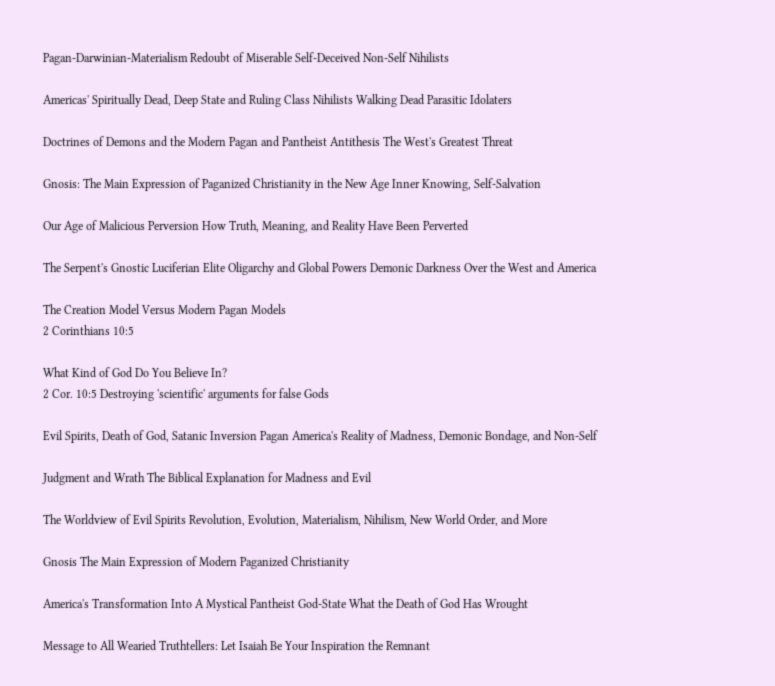Pagan-Darwinian-Materialism Redoubt of Miserable Self-Deceived Non-Self Nihilists

Americas' Spiritually Dead, Deep State and Ruling Class Nihilists Walking Dead Parasitic Idolaters

Doctrines of Demons and the Modern Pagan and Pantheist Antithesis The West's Greatest Threat

Gnosis: The Main Expression of Paganized Christianity in the New Age Inner Knowing, Self-Salvation

Our Age of Malicious Perversion How Truth, Meaning, and Reality Have Been Perverted

The Serpent's Gnostic Luciferian Elite Oligarchy and Global Powers Demonic Darkness Over the West and America

The Creation Model Versus Modern Pagan Models
2 Corinthians 10:5

What Kind of God Do You Believe In?
2 Cor. 10:5 Destroying 'scientific' arguments for false Gods

Evil Spirits, Death of God, Satanic Inversion Pagan America's Reality of Madness, Demonic Bondage, and Non-Self

Judgment and Wrath The Biblical Explanation for Madness and Evil

The Worldview of Evil Spirits Revolution, Evolution, Materialism, Nihilism, New World Order, and More

Gnosis The Main Expression of Modern Paganized Christianity

America's Transformation Into A Mystical Pantheist God-State What the Death of God Has Wrought

Message to All Wearied Truthtellers: Let Isaiah Be Your Inspiration the Remnant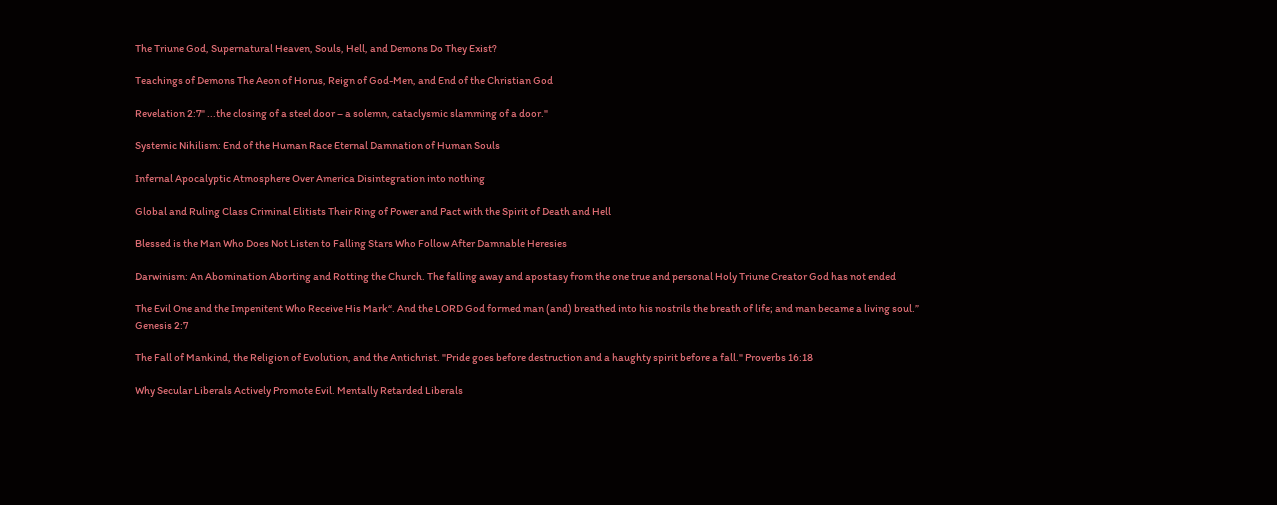The Triune God, Supernatural Heaven, Souls, Hell, and Demons Do They Exist?

Teachings of Demons The Aeon of Horus, Reign of God-Men, and End of the Christian God

Revelation 2:7" ...the closing of a steel door – a solemn, cataclysmic slamming of a door."

Systemic Nihilism: End of the Human Race Eternal Damnation of Human Souls

Infernal Apocalyptic Atmosphere Over America Disintegration into nothing

Global and Ruling Class Criminal Elitists Their Ring of Power and Pact with the Spirit of Death and Hell

Blessed is the Man Who Does Not Listen to Falling Stars Who Follow After Damnable Heresies

Darwinism: An Abomination Aborting and Rotting the Church. The falling away and apostasy from the one true and personal Holy Triune Creator God has not ended

The Evil One and the Impenitent Who Receive His Mark“. And the LORD God formed man (and) breathed into his nostrils the breath of life; and man became a living soul.” Genesis 2:7

The Fall of Mankind, the Religion of Evolution, and the Antichrist. "Pride goes before destruction and a haughty spirit before a fall." Proverbs 16:18

Why Secular Liberals Actively Promote Evil. Mentally Retarded Liberals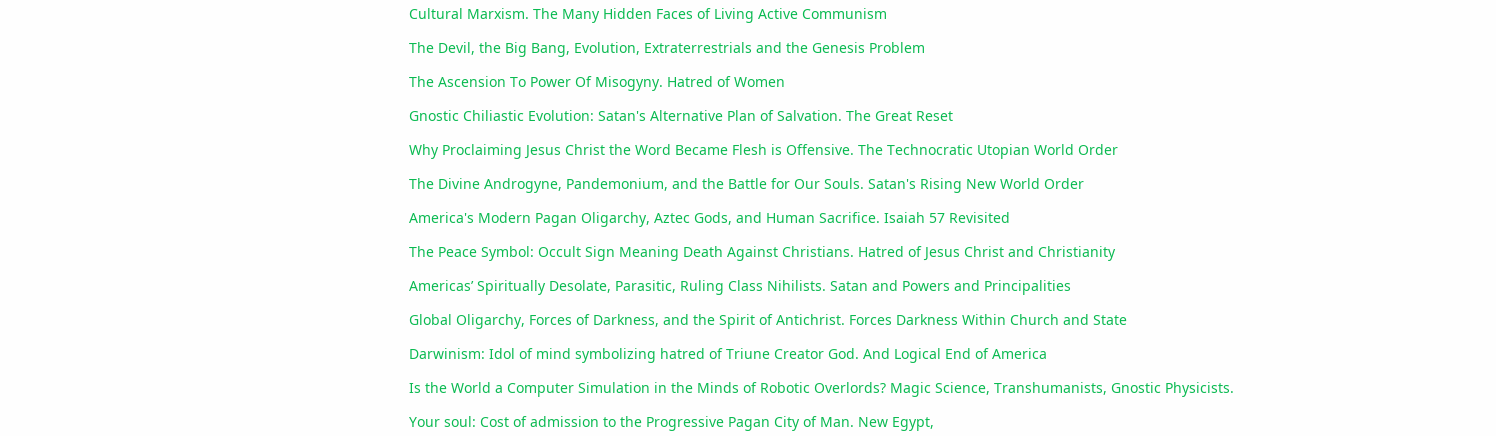Cultural Marxism. The Many Hidden Faces of Living Active Communism

The Devil, the Big Bang, Evolution, Extraterrestrials and the Genesis Problem

The Ascension To Power Of Misogyny. Hatred of Women

Gnostic Chiliastic Evolution: Satan's Alternative Plan of Salvation. The Great Reset

Why Proclaiming Jesus Christ the Word Became Flesh is Offensive. The Technocratic Utopian World Order

The Divine Androgyne, Pandemonium, and the Battle for Our Souls. Satan's Rising New World Order

America's Modern Pagan Oligarchy, Aztec Gods, and Human Sacrifice. Isaiah 57 Revisited

The Peace Symbol: Occult Sign Meaning Death Against Christians. Hatred of Jesus Christ and Christianity

Americas’ Spiritually Desolate, Parasitic, Ruling Class Nihilists. Satan and Powers and Principalities

Global Oligarchy, Forces of Darkness, and the Spirit of Antichrist. Forces Darkness Within Church and State

Darwinism: Idol of mind symbolizing hatred of Triune Creator God. And Logical End of America

Is the World a Computer Simulation in the Minds of Robotic Overlords? Magic Science, Transhumanists, Gnostic Physicists.

Your soul: Cost of admission to the Progressive Pagan City of Man. New Egypt,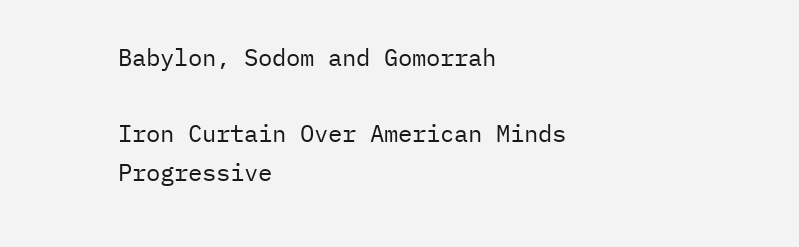Babylon, Sodom and Gomorrah

Iron Curtain Over American Minds Progressive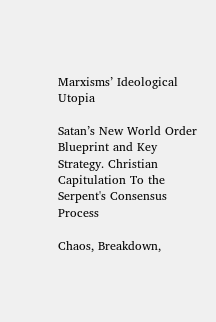Marxisms’ Ideological Utopia

Satan’s New World Order Blueprint and Key Strategy. Christian Capitulation To the Serpent's Consensus Process

Chaos, Breakdown,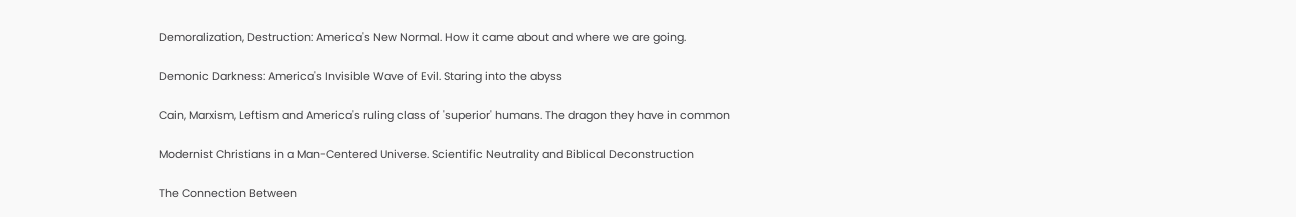Demoralization, Destruction: America's New Normal. How it came about and where we are going.

Demonic Darkness: America's Invisible Wave of Evil. Staring into the abyss

Cain, Marxism, Leftism and America's ruling class of 'superior' humans. The dragon they have in common

Modernist Christians in a Man-Centered Universe. Scientific Neutrality and Biblical Deconstruction

The Connection Between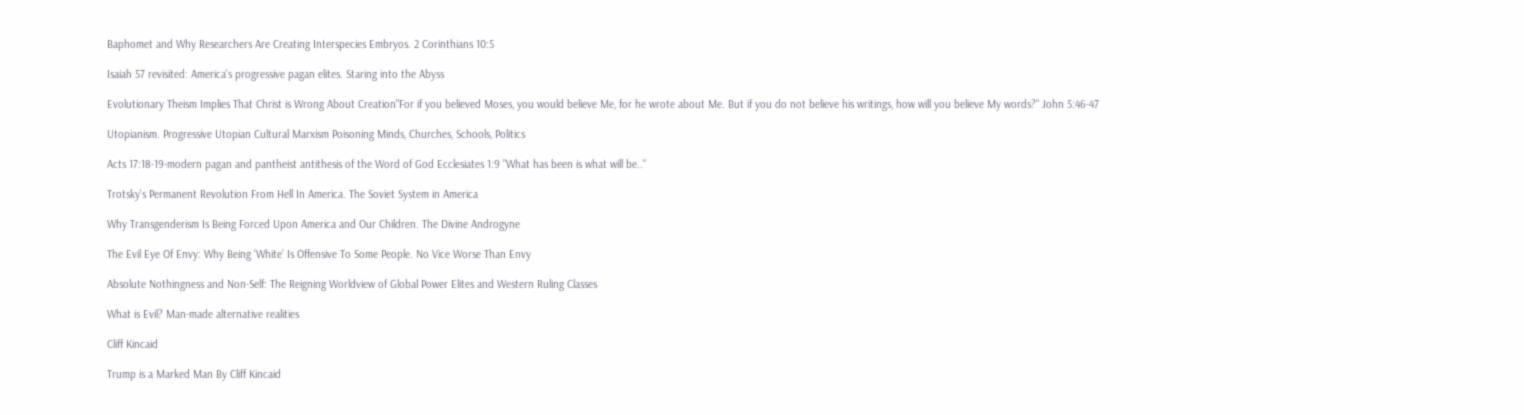Baphomet and Why Researchers Are Creating Interspecies Embryos. 2 Corinthians 10:5

Isaiah 57 revisited: America's progressive pagan elites. Staring into the Abyss

Evolutionary Theism Implies That Christ is Wrong About Creation"For if you believed Moses, you would believe Me, for he wrote about Me. But if you do not believe his writings, how will you believe My words?" John 5:46-47

Utopianism. Progressive Utopian Cultural Marxism Poisoning Minds, Churches, Schools, Politics

Acts 17:18-19-modern pagan and pantheist antithesis of the Word of God Ecclesiates 1:9 "What has been is what will be.."

Trotsky's Permanent Revolution From Hell In America. The Soviet System in America

Why Transgenderism Is Being Forced Upon America and Our Children. The Divine Androgyne

The Evil Eye Of Envy: Why Being ‘White’ Is Offensive To Some People. No Vice Worse Than Envy

Absolute Nothingness and Non-Self: The Reigning Worldview of Global Power Elites and Western Ruling Classes

What is Evil? Man-made alternative realities

Cliff Kincaid

Trump is a Marked Man By Cliff Kincaid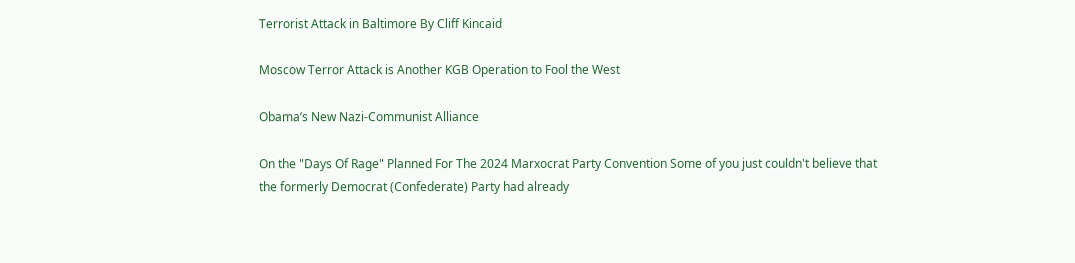Terrorist Attack in Baltimore By Cliff Kincaid

Moscow Terror Attack is Another KGB Operation to Fool the West

Obama’s New Nazi-Communist Alliance

On the "Days Of Rage" Planned For The 2024 Marxocrat Party Convention Some of you just couldn't believe that the formerly Democrat (Confederate) Party had already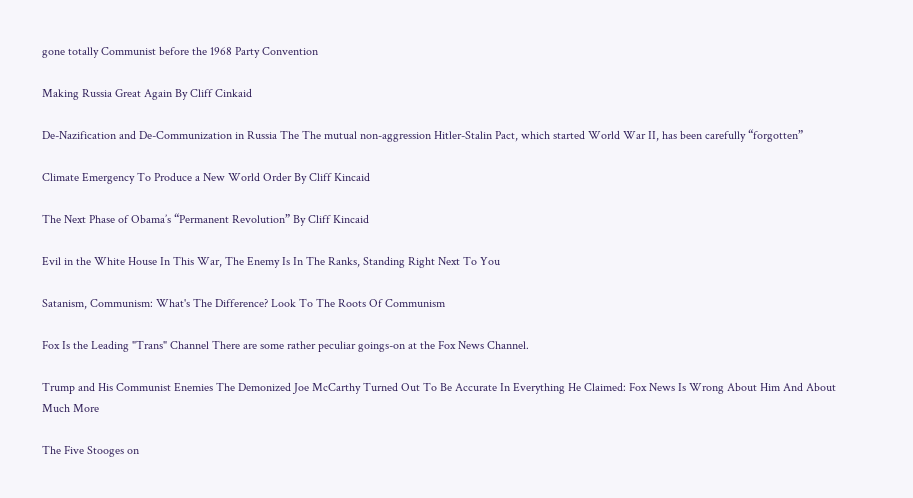gone totally Communist before the 1968 Party Convention

Making Russia Great Again By Cliff Cinkaid

De-Nazification and De-Communization in Russia The The mutual non-aggression Hitler-Stalin Pact, which started World War II, has been carefully “forgotten”

Climate Emergency To Produce a New World Order By Cliff Kincaid

The Next Phase of Obama’s “Permanent Revolution” By Cliff Kincaid

Evil in the White House In This War, The Enemy Is In The Ranks, Standing Right Next To You

Satanism, Communism: What's The Difference? Look To The Roots Of Communism

Fox Is the Leading "Trans" Channel There are some rather peculiar goings-on at the Fox News Channel.

Trump and His Communist Enemies The Demonized Joe McCarthy Turned Out To Be Accurate In Everything He Claimed: Fox News Is Wrong About Him And About Much More

The Five Stooges on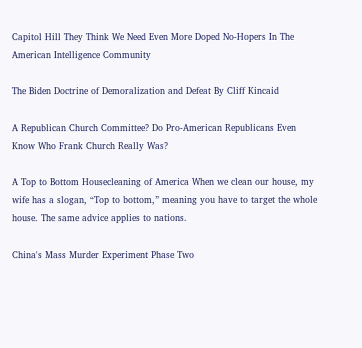Capitol Hill They Think We Need Even More Doped No-Hopers In The American Intelligence Community

The Biden Doctrine of Demoralization and Defeat By Cliff Kincaid

A Republican Church Committee? Do Pro-American Republicans Even Know Who Frank Church Really Was?

A Top to Bottom Housecleaning of America When we clean our house, my wife has a slogan, “Top to bottom,” meaning you have to target the whole house. The same advice applies to nations.

China's Mass Murder Experiment Phase Two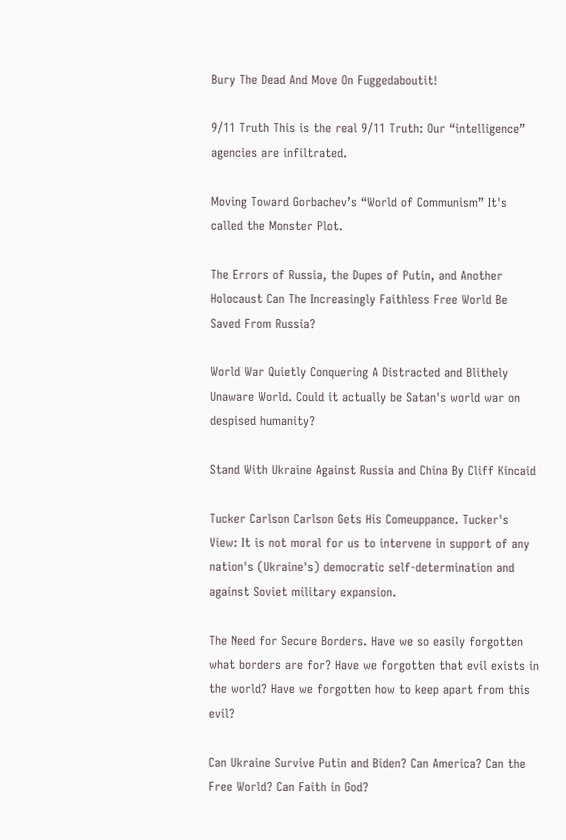Bury The Dead And Move On Fuggedaboutit!

9/11 Truth This is the real 9/11 Truth: Our “intelligence” agencies are infiltrated.

Moving Toward Gorbachev’s “World of Communism” It's called the Monster Plot.

The Errors of Russia, the Dupes of Putin, and Another Holocaust Can The Increasingly Faithless Free World Be Saved From Russia?

World War Quietly Conquering A Distracted and Blithely Unaware World. Could it actually be Satan's world war on despised humanity?

Stand With Ukraine Against Russia and China By Cliff Kincaid

Tucker Carlson Carlson Gets His Comeuppance. Tucker's View: It is not moral for us to intervene in support of any nation's (Ukraine's) democratic self-determination and against Soviet military expansion.

The Need for Secure Borders. Have we so easily forgotten what borders are for? Have we forgotten that evil exists in the world? Have we forgotten how to keep apart from this evil?

Can Ukraine Survive Putin and Biden? Can America? Can the Free World? Can Faith in God?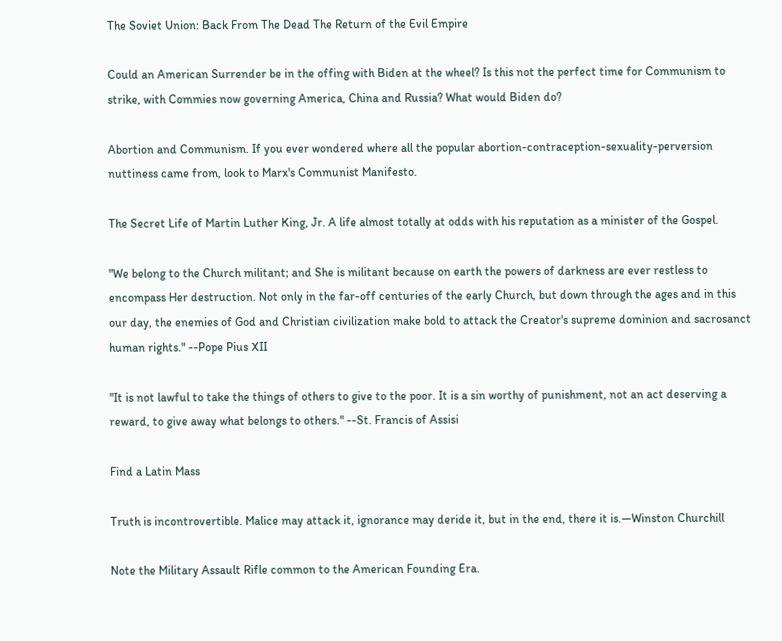The Soviet Union: Back From The Dead The Return of the Evil Empire

Could an American Surrender be in the offing with Biden at the wheel? Is this not the perfect time for Communism to strike, with Commies now governing America, China and Russia? What would Biden do?

Abortion and Communism. If you ever wondered where all the popular abortion-contraception-sexuality-perversion nuttiness came from, look to Marx's Communist Manifesto.

The Secret Life of Martin Luther King, Jr. A life almost totally at odds with his reputation as a minister of the Gospel.

"We belong to the Church militant; and She is militant because on earth the powers of darkness are ever restless to encompass Her destruction. Not only in the far-off centuries of the early Church, but down through the ages and in this our day, the enemies of God and Christian civilization make bold to attack the Creator's supreme dominion and sacrosanct human rights." --Pope Pius XII

"It is not lawful to take the things of others to give to the poor. It is a sin worthy of punishment, not an act deserving a reward, to give away what belongs to others." --St. Francis of Assisi

Find a Latin Mass

Truth is incontrovertible. Malice may attack it, ignorance may deride it, but in the end, there it is.—Winston Churchill

Note the Military Assault Rifle common to the American Founding Era.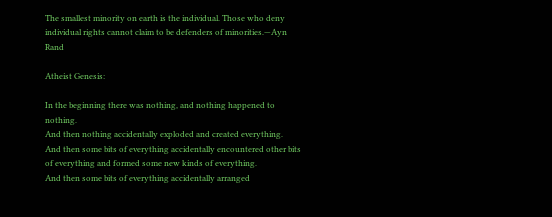The smallest minority on earth is the individual. Those who deny individual rights cannot claim to be defenders of minorities.—Ayn Rand

Atheist Genesis:

In the beginning there was nothing, and nothing happened to nothing.
And then nothing accidentally exploded and created everything.
And then some bits of everything accidentally encountered other bits of everything and formed some new kinds of everything.
And then some bits of everything accidentally arranged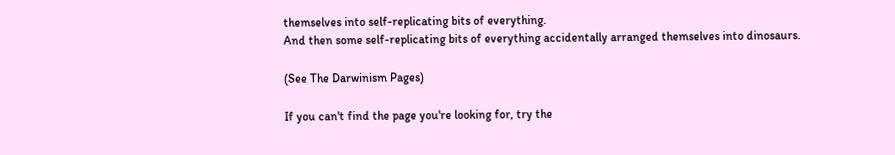themselves into self-replicating bits of everything.
And then some self-replicating bits of everything accidentally arranged themselves into dinosaurs.

(See The Darwinism Pages)

If you can't find the page you're looking for, try the